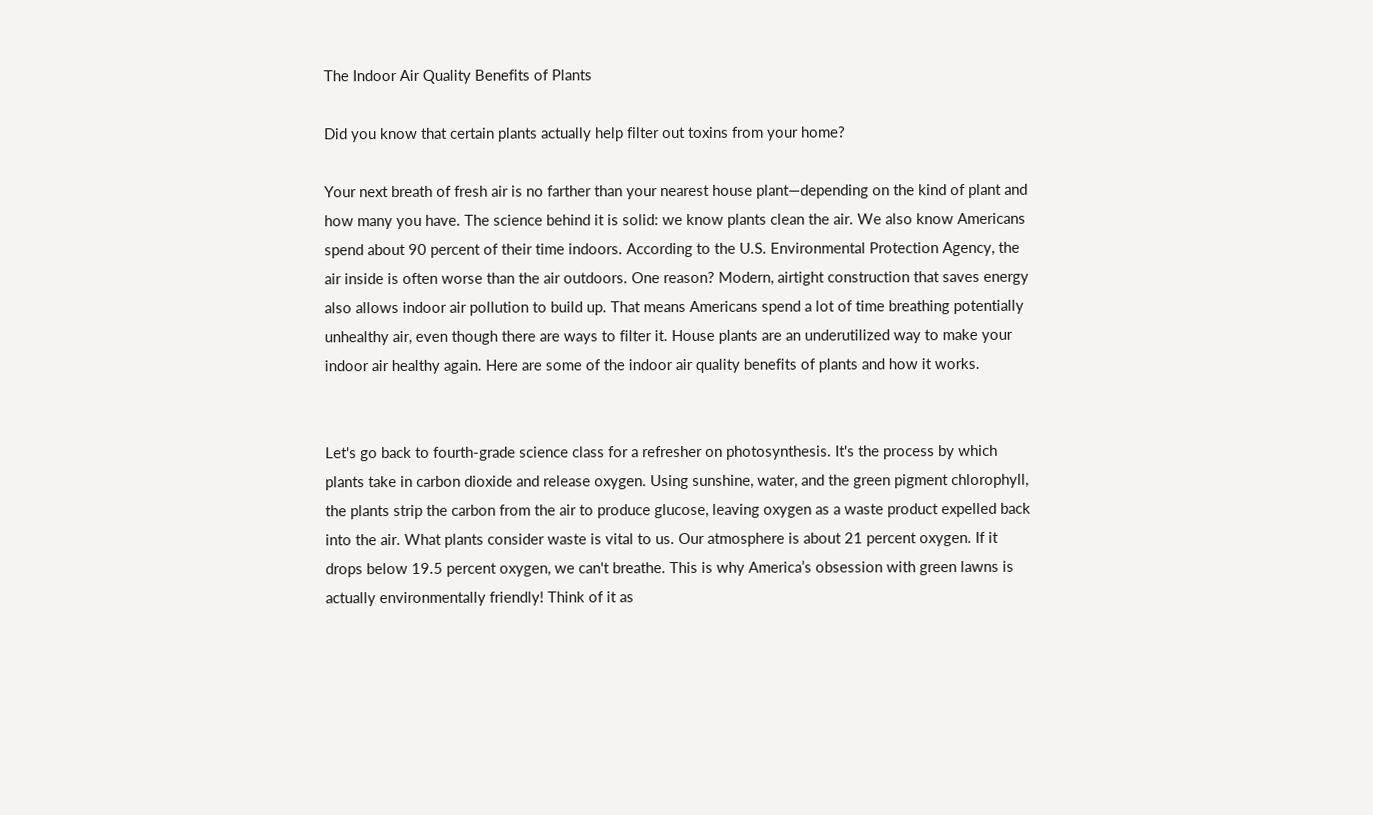The Indoor Air Quality Benefits of Plants

Did you know that certain plants actually help filter out toxins from your home?

Your next breath of fresh air is no farther than your nearest house plant—depending on the kind of plant and how many you have. The science behind it is solid: we know plants clean the air. We also know Americans spend about 90 percent of their time indoors. According to the U.S. Environmental Protection Agency, the air inside is often worse than the air outdoors. One reason? Modern, airtight construction that saves energy also allows indoor air pollution to build up. That means Americans spend a lot of time breathing potentially unhealthy air, even though there are ways to filter it. House plants are an underutilized way to make your indoor air healthy again. Here are some of the indoor air quality benefits of plants and how it works.


Let's go back to fourth-grade science class for a refresher on photosynthesis. It's the process by which plants take in carbon dioxide and release oxygen. Using sunshine, water, and the green pigment chlorophyll, the plants strip the carbon from the air to produce glucose, leaving oxygen as a waste product expelled back into the air. What plants consider waste is vital to us. Our atmosphere is about 21 percent oxygen. If it drops below 19.5 percent oxygen, we can't breathe. This is why America’s obsession with green lawns is actually environmentally friendly! Think of it as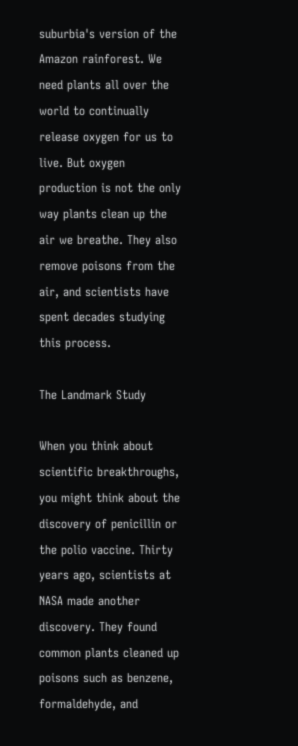suburbia's version of the Amazon rainforest. We need plants all over the world to continually release oxygen for us to live. But oxygen production is not the only way plants clean up the air we breathe. They also remove poisons from the air, and scientists have spent decades studying this process.

The Landmark Study

When you think about scientific breakthroughs, you might think about the discovery of penicillin or the polio vaccine. Thirty years ago, scientists at NASA made another discovery. They found common plants cleaned up poisons such as benzene, formaldehyde, and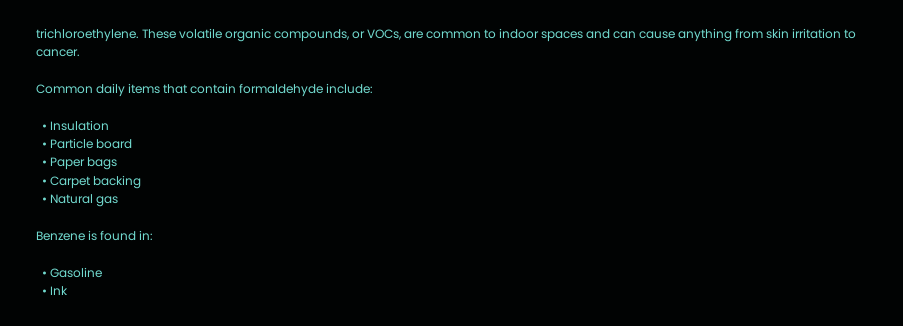trichloroethylene. These volatile organic compounds, or VOCs, are common to indoor spaces and can cause anything from skin irritation to cancer.

Common daily items that contain formaldehyde include:

  • Insulation
  • Particle board
  • Paper bags
  • Carpet backing
  • Natural gas

Benzene is found in:

  • Gasoline
  • Ink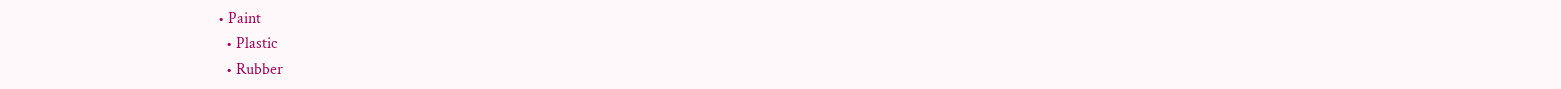• Paint
  • Plastic
  • Rubber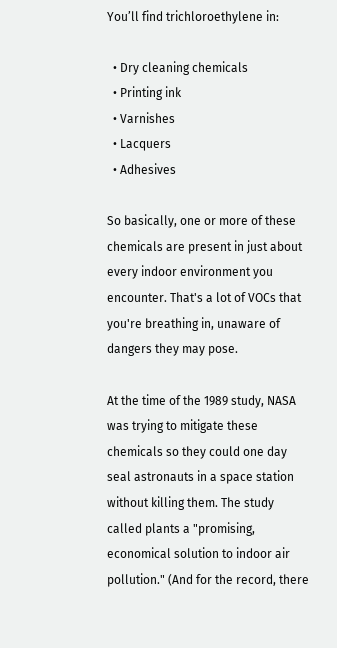You’ll find trichloroethylene in:

  • Dry cleaning chemicals
  • Printing ink
  • Varnishes
  • Lacquers
  • Adhesives

So basically, one or more of these chemicals are present in just about every indoor environment you encounter. That's a lot of VOCs that you're breathing in, unaware of dangers they may pose.

At the time of the 1989 study, NASA was trying to mitigate these chemicals so they could one day seal astronauts in a space station without killing them. The study called plants a "promising, economical solution to indoor air pollution." (And for the record, there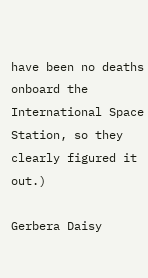have been no deaths onboard the International Space Station, so they clearly figured it out.)

Gerbera Daisy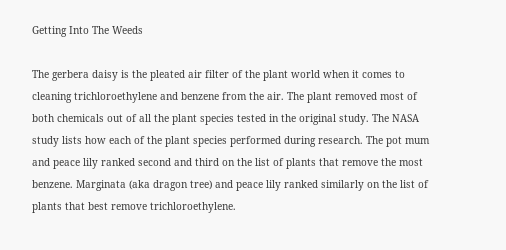Getting Into The Weeds

The gerbera daisy is the pleated air filter of the plant world when it comes to cleaning trichloroethylene and benzene from the air. The plant removed most of both chemicals out of all the plant species tested in the original study. The NASA study lists how each of the plant species performed during research. The pot mum and peace lily ranked second and third on the list of plants that remove the most benzene. Marginata (aka dragon tree) and peace lily ranked similarly on the list of plants that best remove trichloroethylene.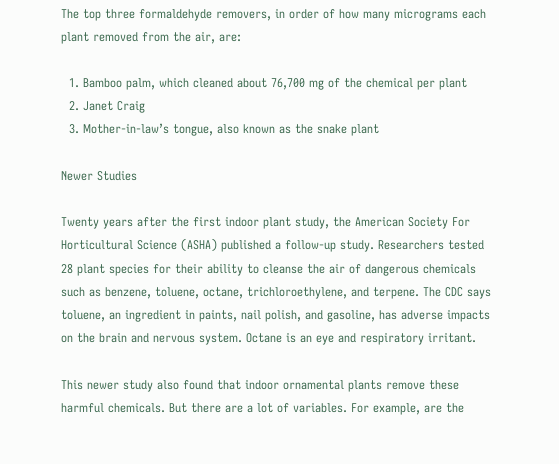The top three formaldehyde removers, in order of how many micrograms each plant removed from the air, are:

  1. Bamboo palm, which cleaned about 76,700 mg of the chemical per plant
  2. Janet Craig
  3. Mother-in-law’s tongue, also known as the snake plant

Newer Studies

Twenty years after the first indoor plant study, the American Society For Horticultural Science (ASHA) published a follow-up study. Researchers tested 28 plant species for their ability to cleanse the air of dangerous chemicals such as benzene, toluene, octane, trichloroethylene, and terpene. The CDC says toluene, an ingredient in paints, nail polish, and gasoline, has adverse impacts on the brain and nervous system. Octane is an eye and respiratory irritant.

This newer study also found that indoor ornamental plants remove these harmful chemicals. But there are a lot of variables. For example, are the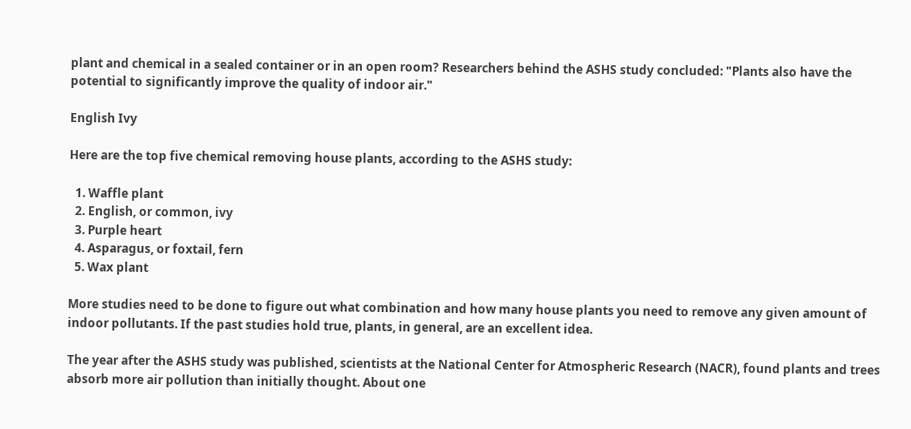plant and chemical in a sealed container or in an open room? Researchers behind the ASHS study concluded: "Plants also have the potential to significantly improve the quality of indoor air."

English Ivy

Here are the top five chemical removing house plants, according to the ASHS study:

  1. Waffle plant
  2. English, or common, ivy
  3. Purple heart
  4. Asparagus, or foxtail, fern
  5. Wax plant

More studies need to be done to figure out what combination and how many house plants you need to remove any given amount of indoor pollutants. If the past studies hold true, plants, in general, are an excellent idea.

The year after the ASHS study was published, scientists at the National Center for Atmospheric Research (NACR), found plants and trees absorb more air pollution than initially thought. About one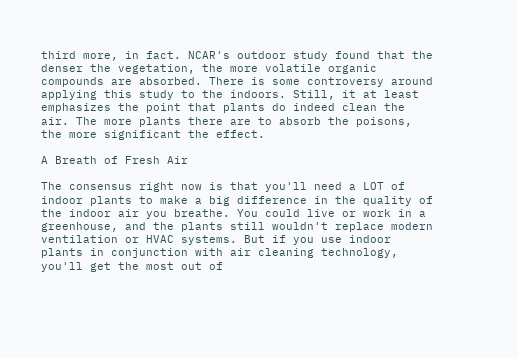third more, in fact. NCAR's outdoor study found that the denser the vegetation, the more volatile organic compounds are absorbed. There is some controversy around applying this study to the indoors. Still, it at least emphasizes the point that plants do indeed clean the air. The more plants there are to absorb the poisons, the more significant the effect.

A Breath of Fresh Air

The consensus right now is that you'll need a LOT of indoor plants to make a big difference in the quality of the indoor air you breathe. You could live or work in a greenhouse, and the plants still wouldn't replace modern ventilation or HVAC systems. But if you use indoor plants in conjunction with air cleaning technology, you'll get the most out of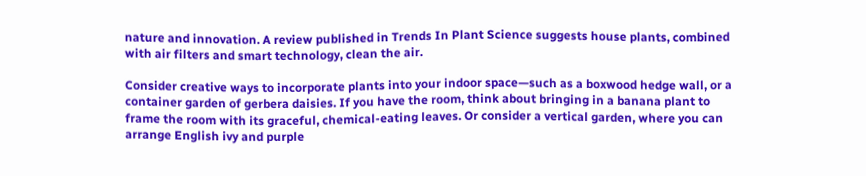nature and innovation. A review published in Trends In Plant Science suggests house plants, combined with air filters and smart technology, clean the air.

Consider creative ways to incorporate plants into your indoor space—such as a boxwood hedge wall, or a container garden of gerbera daisies. If you have the room, think about bringing in a banana plant to frame the room with its graceful, chemical-eating leaves. Or consider a vertical garden, where you can arrange English ivy and purple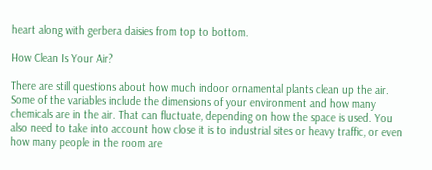heart along with gerbera daisies from top to bottom.

How Clean Is Your Air?

There are still questions about how much indoor ornamental plants clean up the air. Some of the variables include the dimensions of your environment and how many chemicals are in the air. That can fluctuate, depending on how the space is used. You also need to take into account how close it is to industrial sites or heavy traffic, or even how many people in the room are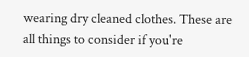wearing dry cleaned clothes. These are all things to consider if you're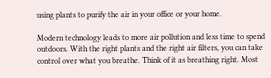using plants to purify the air in your office or your home.

Modern technology leads to more air pollution and less time to spend outdoors. With the right plants and the right air filters, you can take control over what you breathe. Think of it as breathing right. Most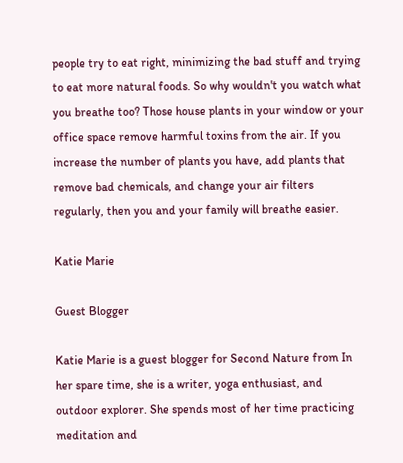people try to eat right, minimizing the bad stuff and trying to eat more natural foods. So why wouldn't you watch what you breathe too? Those house plants in your window or your office space remove harmful toxins from the air. If you increase the number of plants you have, add plants that remove bad chemicals, and change your air filters regularly, then you and your family will breathe easier.

Katie Marie

Guest Blogger

Katie Marie is a guest blogger for Second Nature from In her spare time, she is a writer, yoga enthusiast, and outdoor explorer. She spends most of her time practicing meditation and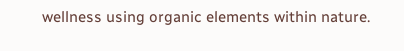wellness using organic elements within nature.